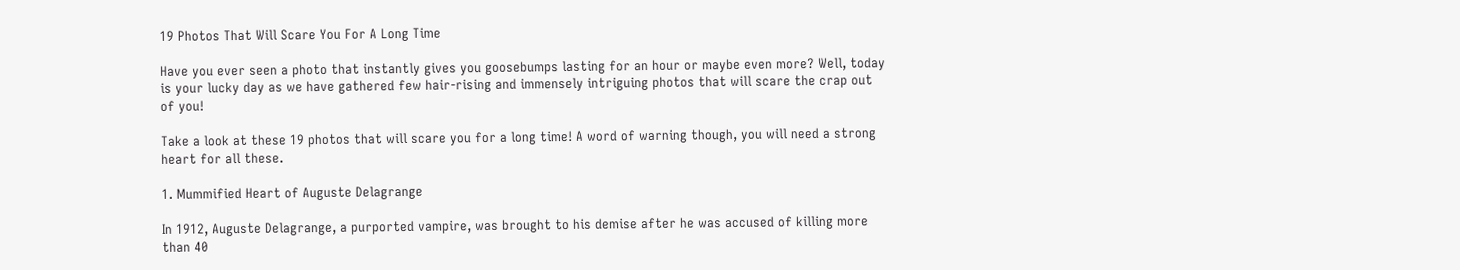19 Photos That Will Scare You For A Long Time

Have you ever seen a photo that instantly gives you goosebumps lasting for an hour or maybe even more? Well, today is your lucky day as we have gathered few hair-rising and immensely intriguing photos that will scare the crap out of you!

Take a look at these 19 photos that will scare you for a long time! A word of warning though, you will need a strong heart for all these.

1. Mummified Heart of Auguste Delagrange

In 1912, Auguste Delagrange, a purported vampire, was brought to his demise after he was accused of killing more than 40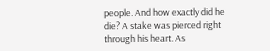people. And how exactly did he die? A stake was pierced right through his heart. As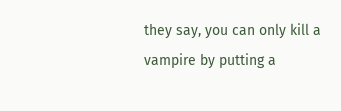they say, you can only kill a vampire by putting a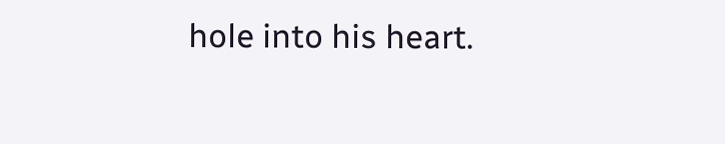hole into his heart.